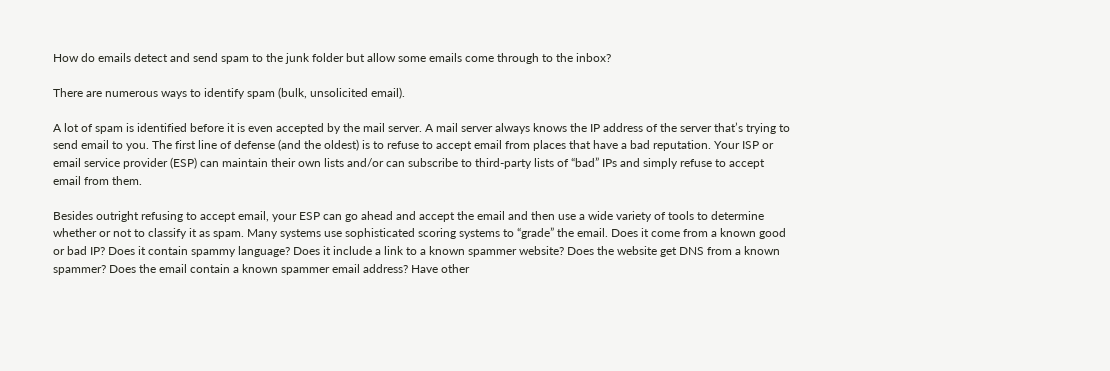How do emails detect and send spam to the junk folder but allow some emails come through to the inbox?

There are numerous ways to identify spam (bulk, unsolicited email).

A lot of spam is identified before it is even accepted by the mail server. A mail server always knows the IP address of the server that’s trying to send email to you. The first line of defense (and the oldest) is to refuse to accept email from places that have a bad reputation. Your ISP or email service provider (ESP) can maintain their own lists and/or can subscribe to third-party lists of “bad” IPs and simply refuse to accept email from them.

Besides outright refusing to accept email, your ESP can go ahead and accept the email and then use a wide variety of tools to determine whether or not to classify it as spam. Many systems use sophisticated scoring systems to “grade” the email. Does it come from a known good or bad IP? Does it contain spammy language? Does it include a link to a known spammer website? Does the website get DNS from a known spammer? Does the email contain a known spammer email address? Have other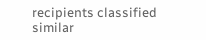recipients classified similar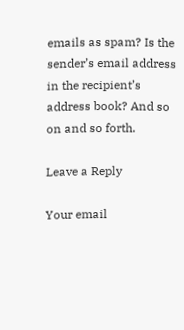emails as spam? Is the sender’s email address in the recipient’s address book? And so on and so forth.

Leave a Reply

Your email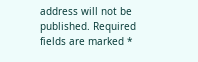address will not be published. Required fields are marked *